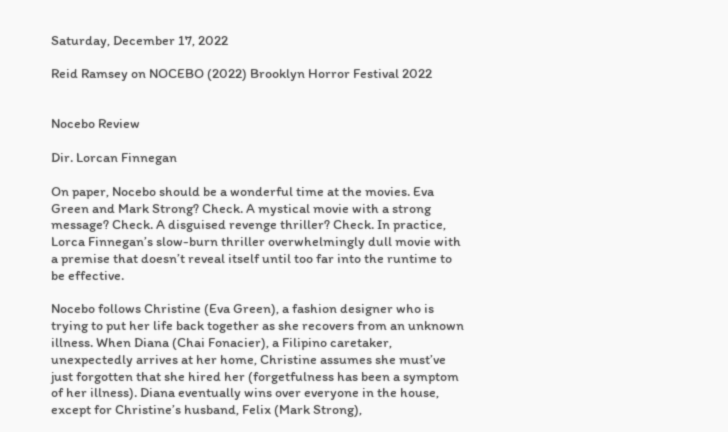Saturday, December 17, 2022

Reid Ramsey on NOCEBO (2022) Brooklyn Horror Festival 2022


Nocebo Review

Dir. Lorcan Finnegan

On paper, Nocebo should be a wonderful time at the movies. Eva Green and Mark Strong? Check. A mystical movie with a strong message? Check. A disguised revenge thriller? Check. In practice, Lorca Finnegan’s slow-burn thriller overwhelmingly dull movie with a premise that doesn’t reveal itself until too far into the runtime to be effective.

Nocebo follows Christine (Eva Green), a fashion designer who is trying to put her life back together as she recovers from an unknown illness. When Diana (Chai Fonacier), a Filipino caretaker, unexpectedly arrives at her home, Christine assumes she must’ve just forgotten that she hired her (forgetfulness has been a symptom of her illness). Diana eventually wins over everyone in the house, except for Christine’s husband, Felix (Mark Strong),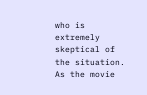who is extremely skeptical of the situation. As the movie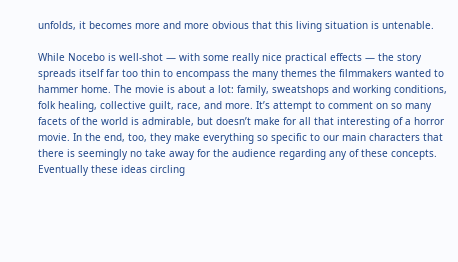unfolds, it becomes more and more obvious that this living situation is untenable.

While Nocebo is well-shot — with some really nice practical effects — the story spreads itself far too thin to encompass the many themes the filmmakers wanted to hammer home. The movie is about a lot: family, sweatshops and working conditions, folk healing, collective guilt, race, and more. It’s attempt to comment on so many facets of the world is admirable, but doesn’t make for all that interesting of a horror movie. In the end, too, they make everything so specific to our main characters that there is seemingly no take away for the audience regarding any of these concepts. Eventually these ideas circling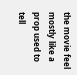the movie feel mostly like a prop used to tell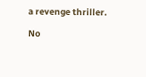a revenge thriller.

No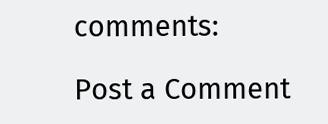comments:

Post a Comment